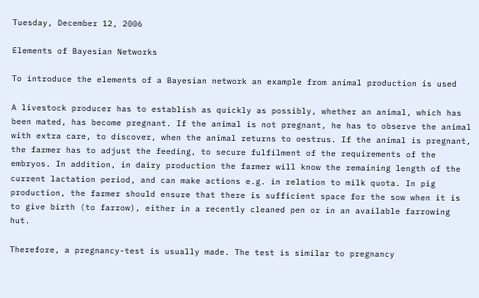Tuesday, December 12, 2006

Elements of Bayesian Networks

To introduce the elements of a Bayesian network an example from animal production is used

A livestock producer has to establish as quickly as possibly, whether an animal, which has been mated, has become pregnant. If the animal is not pregnant, he has to observe the animal with extra care, to discover, when the animal returns to oestrus. If the animal is pregnant, the farmer has to adjust the feeding, to secure fulfilment of the requirements of the embryos. In addition, in dairy production the farmer will know the remaining length of the current lactation period, and can make actions e.g. in relation to milk quota. In pig production, the farmer should ensure that there is sufficient space for the sow when it is to give birth (to farrow), either in a recently cleaned pen or in an available farrowing hut.

Therefore, a pregnancy-test is usually made. The test is similar to pregnancy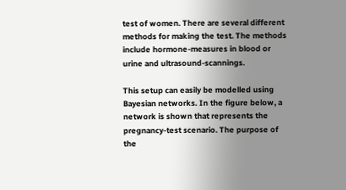test of women. There are several different methods for making the test. The methods include hormone-measures in blood or urine and ultrasound-scannings.

This setup can easily be modelled using Bayesian networks. In the figure below, a network is shown that represents the pregnancy-test scenario. The purpose of the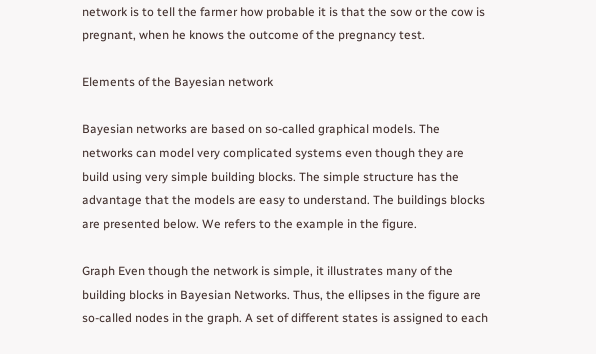network is to tell the farmer how probable it is that the sow or the cow is pregnant, when he knows the outcome of the pregnancy test.

Elements of the Bayesian network

Bayesian networks are based on so-called graphical models. The networks can model very complicated systems even though they are build using very simple building blocks. The simple structure has the advantage that the models are easy to understand. The buildings blocks are presented below. We refers to the example in the figure.

Graph Even though the network is simple, it illustrates many of the building blocks in Bayesian Networks. Thus, the ellipses in the figure are so-called nodes in the graph. A set of different states is assigned to each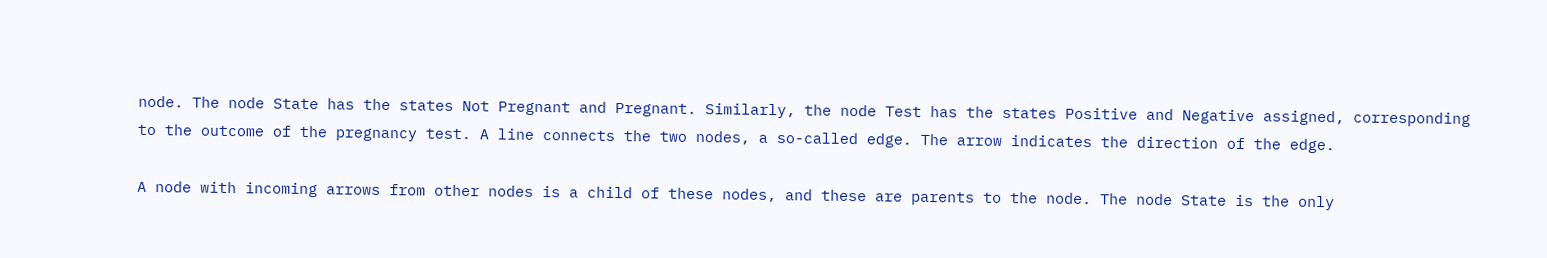node. The node State has the states Not Pregnant and Pregnant. Similarly, the node Test has the states Positive and Negative assigned, corresponding to the outcome of the pregnancy test. A line connects the two nodes, a so-called edge. The arrow indicates the direction of the edge.

A node with incoming arrows from other nodes is a child of these nodes, and these are parents to the node. The node State is the only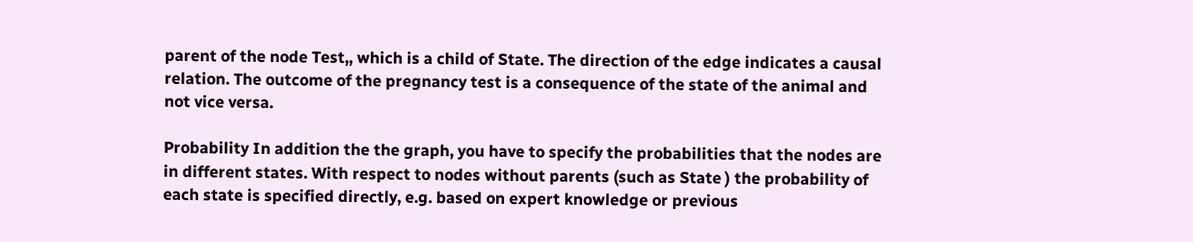parent of the node Test,, which is a child of State. The direction of the edge indicates a causal relation. The outcome of the pregnancy test is a consequence of the state of the animal and not vice versa.

Probability In addition the the graph, you have to specify the probabilities that the nodes are in different states. With respect to nodes without parents (such as State ) the probability of each state is specified directly, e.g. based on expert knowledge or previous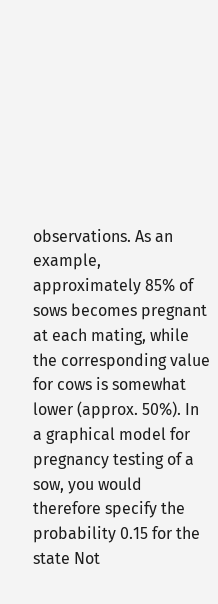observations. As an example, approximately 85% of sows becomes pregnant at each mating, while the corresponding value for cows is somewhat lower (approx. 50%). In a graphical model for pregnancy testing of a sow, you would therefore specify the probability 0.15 for the state Not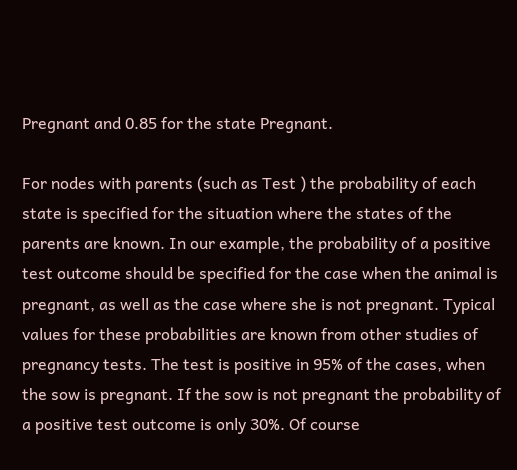Pregnant and 0.85 for the state Pregnant.

For nodes with parents (such as Test ) the probability of each state is specified for the situation where the states of the parents are known. In our example, the probability of a positive test outcome should be specified for the case when the animal is pregnant, as well as the case where she is not pregnant. Typical values for these probabilities are known from other studies of pregnancy tests. The test is positive in 95% of the cases, when the sow is pregnant. If the sow is not pregnant the probability of a positive test outcome is only 30%. Of course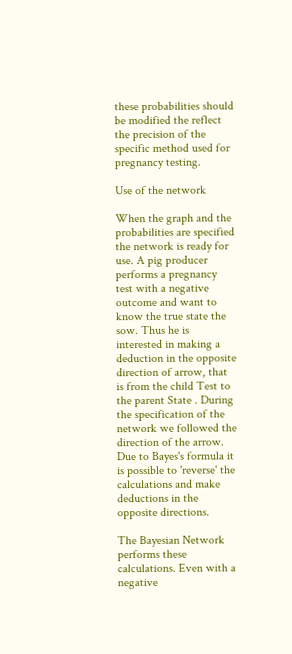these probabilities should be modified the reflect the precision of the specific method used for pregnancy testing.

Use of the network

When the graph and the probabilities are specified the network is ready for use. A pig producer performs a pregnancy test with a negative outcome and want to know the true state the sow. Thus he is interested in making a deduction in the opposite direction of arrow, that is from the child Test to the parent State . During the specification of the network we followed the direction of the arrow. Due to Bayes's formula it is possible to 'reverse' the calculations and make deductions in the opposite directions.

The Bayesian Network performs these calculations. Even with a negative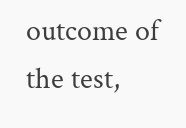outcome of the test,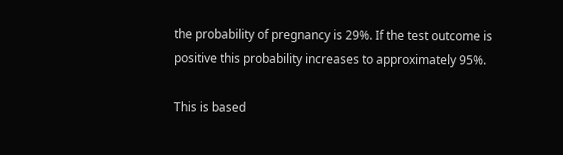the probability of pregnancy is 29%. If the test outcome is positive this probability increases to approximately 95%.

This is based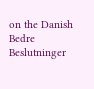on the Danish Bedre Beslutninger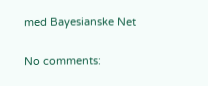med Bayesianske Net

No comments: